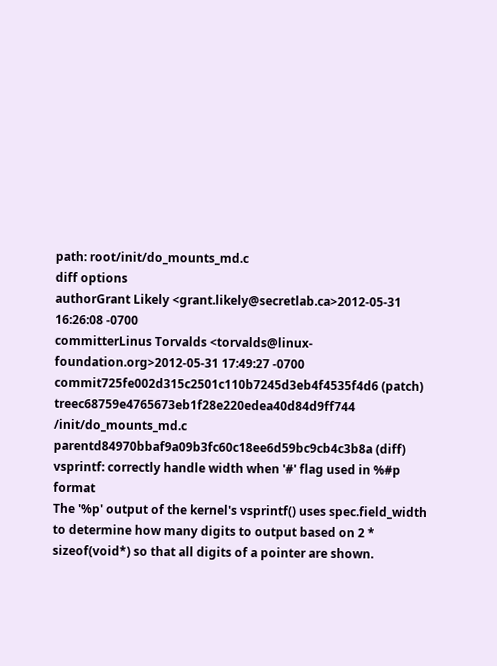path: root/init/do_mounts_md.c
diff options
authorGrant Likely <grant.likely@secretlab.ca>2012-05-31 16:26:08 -0700
committerLinus Torvalds <torvalds@linux-foundation.org>2012-05-31 17:49:27 -0700
commit725fe002d315c2501c110b7245d3eb4f4535f4d6 (patch)
treec68759e4765673eb1f28e220edea40d84d9ff744 /init/do_mounts_md.c
parentd84970bbaf9a09b3fc60c18ee6d59bc9cb4c3b8a (diff)
vsprintf: correctly handle width when '#' flag used in %#p format
The '%p' output of the kernel's vsprintf() uses spec.field_width to determine how many digits to output based on 2 * sizeof(void*) so that all digits of a pointer are shown.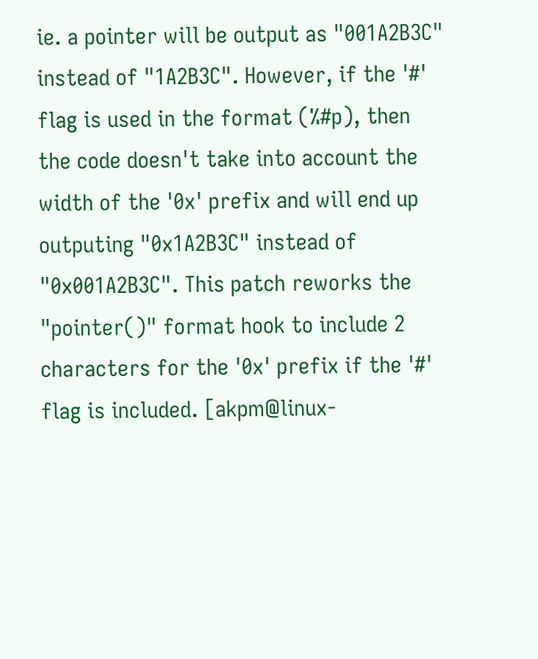ie. a pointer will be output as "001A2B3C" instead of "1A2B3C". However, if the '#' flag is used in the format (%#p), then the code doesn't take into account the width of the '0x' prefix and will end up outputing "0x1A2B3C" instead of "0x001A2B3C". This patch reworks the "pointer()" format hook to include 2 characters for the '0x' prefix if the '#' flag is included. [akpm@linux-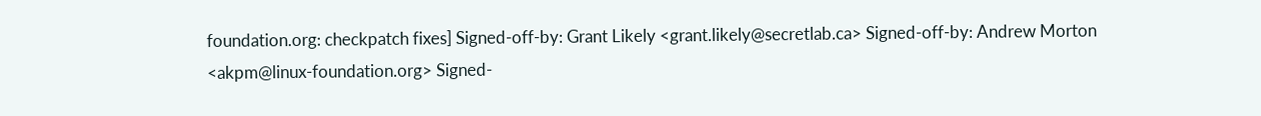foundation.org: checkpatch fixes] Signed-off-by: Grant Likely <grant.likely@secretlab.ca> Signed-off-by: Andrew Morton <akpm@linux-foundation.org> Signed-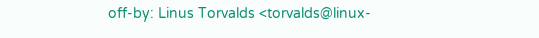off-by: Linus Torvalds <torvalds@linux-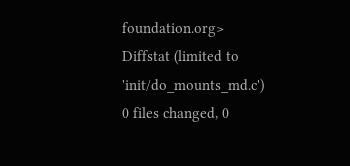foundation.org>
Diffstat (limited to 'init/do_mounts_md.c')
0 files changed, 0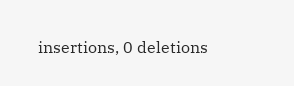insertions, 0 deletions